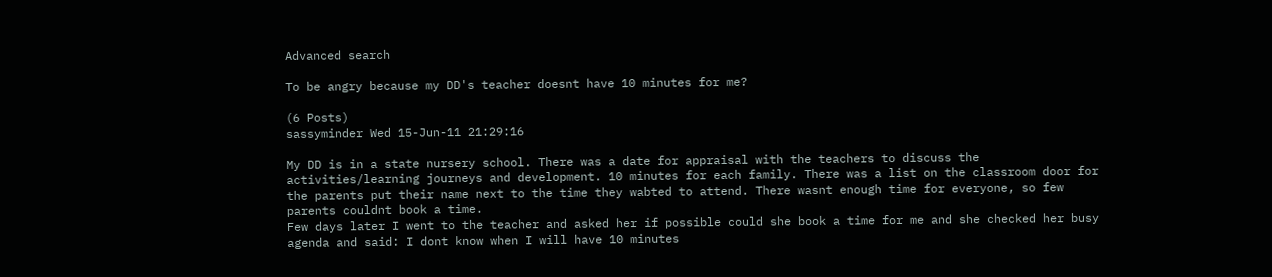Advanced search

To be angry because my DD's teacher doesnt have 10 minutes for me?

(6 Posts)
sassyminder Wed 15-Jun-11 21:29:16

My DD is in a state nursery school. There was a date for appraisal with the teachers to discuss the activities/learning journeys and development. 10 minutes for each family. There was a list on the classroom door for the parents put their name next to the time they wabted to attend. There wasnt enough time for everyone, so few parents couldnt book a time.
Few days later I went to the teacher and asked her if possible could she book a time for me and she checked her busy agenda and said: I dont know when I will have 10 minutes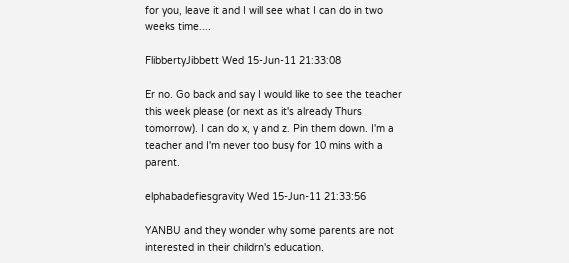for you, leave it and I will see what I can do in two weeks time....

FlibbertyJibbett Wed 15-Jun-11 21:33:08

Er no. Go back and say I would like to see the teacher this week please (or next as it's already Thurs tomorrow). I can do x, y and z. Pin them down. I'm a teacher and I'm never too busy for 10 mins with a parent.

elphabadefiesgravity Wed 15-Jun-11 21:33:56

YANBU and they wonder why some parents are not interested in their childrn's education.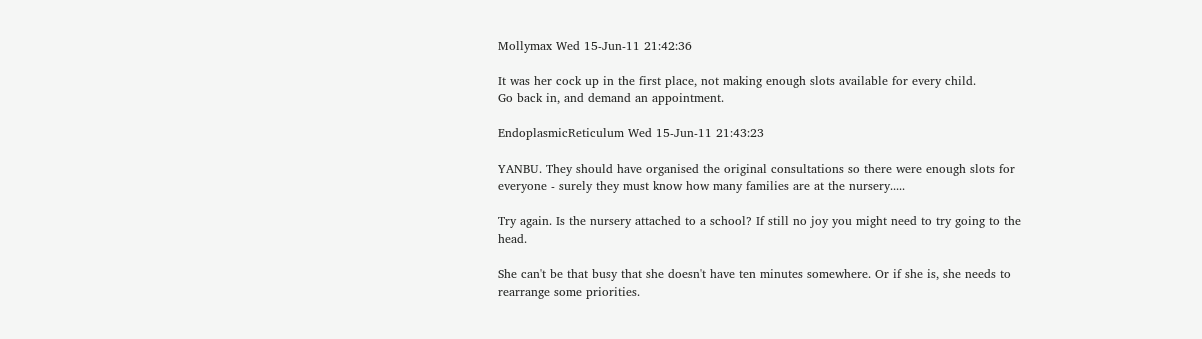Mollymax Wed 15-Jun-11 21:42:36

It was her cock up in the first place, not making enough slots available for every child.
Go back in, and demand an appointment.

EndoplasmicReticulum Wed 15-Jun-11 21:43:23

YANBU. They should have organised the original consultations so there were enough slots for everyone - surely they must know how many families are at the nursery.....

Try again. Is the nursery attached to a school? If still no joy you might need to try going to the head.

She can't be that busy that she doesn't have ten minutes somewhere. Or if she is, she needs to rearrange some priorities.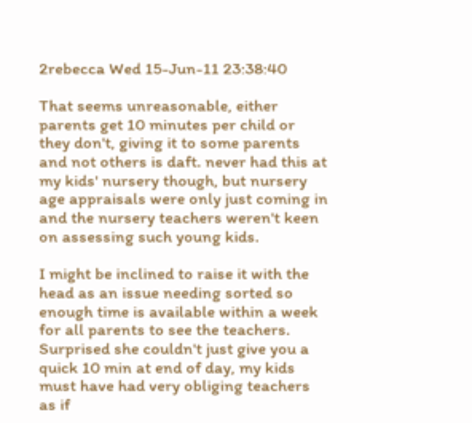2rebecca Wed 15-Jun-11 23:38:40

That seems unreasonable, either parents get 10 minutes per child or they don't, giving it to some parents and not others is daft. never had this at my kids' nursery though, but nursery age appraisals were only just coming in and the nursery teachers weren't keen on assessing such young kids.

I might be inclined to raise it with the head as an issue needing sorted so enough time is available within a week for all parents to see the teachers.
Surprised she couldn't just give you a quick 10 min at end of day, my kids must have had very obliging teachers as if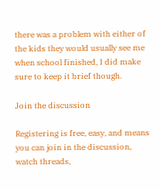there was a problem with either of the kids they would usually see me when school finished, I did make sure to keep it brief though.

Join the discussion

Registering is free, easy, and means you can join in the discussion, watch threads,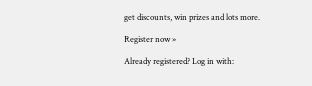get discounts, win prizes and lots more.

Register now »

Already registered? Log in with: